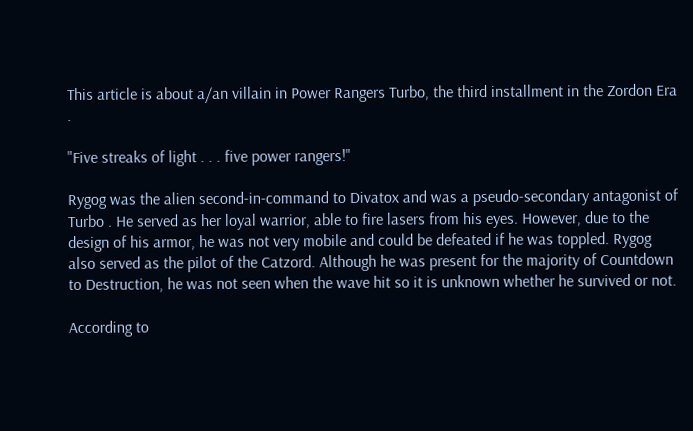This article is about a/an villain in Power Rangers Turbo, the third installment in the Zordon Era .

"Five streaks of light . . . five power rangers!"

Rygog was the alien second-in-command to Divatox and was a pseudo-secondary antagonist of Turbo . He served as her loyal warrior, able to fire lasers from his eyes. However, due to the design of his armor, he was not very mobile and could be defeated if he was toppled. Rygog also served as the pilot of the Catzord. Although he was present for the majority of Countdown to Destruction, he was not seen when the wave hit so it is unknown whether he survived or not.

According to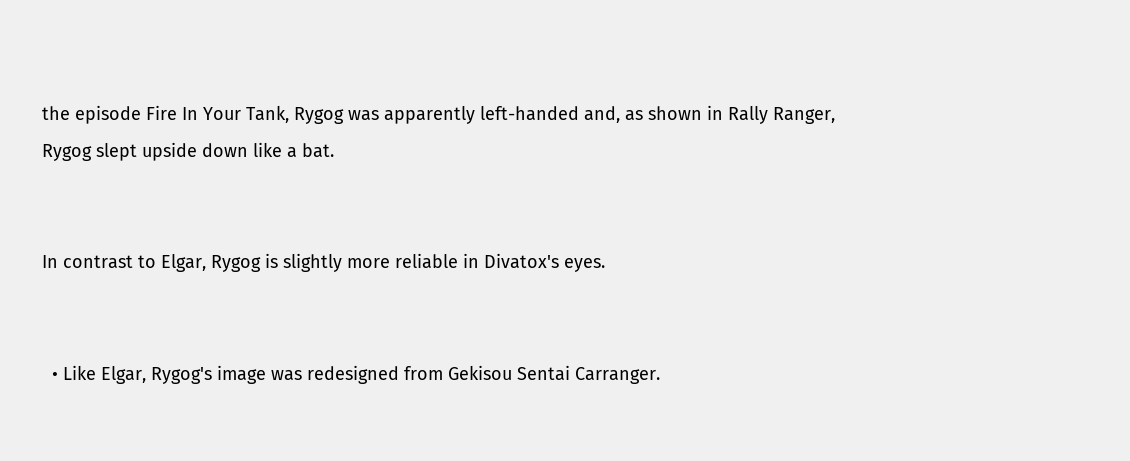the episode Fire In Your Tank, Rygog was apparently left-handed and, as shown in Rally Ranger, Rygog slept upside down like a bat.


In contrast to Elgar, Rygog is slightly more reliable in Divatox's eyes.


  • Like Elgar, Rygog's image was redesigned from Gekisou Sentai Carranger.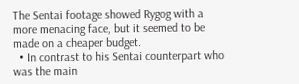The Sentai footage showed Rygog with a more menacing face, but it seemed to be made on a cheaper budget.
  • In contrast to his Sentai counterpart who was the main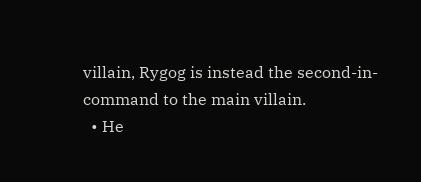villain, Rygog is instead the second-in-command to the main villain.
  • He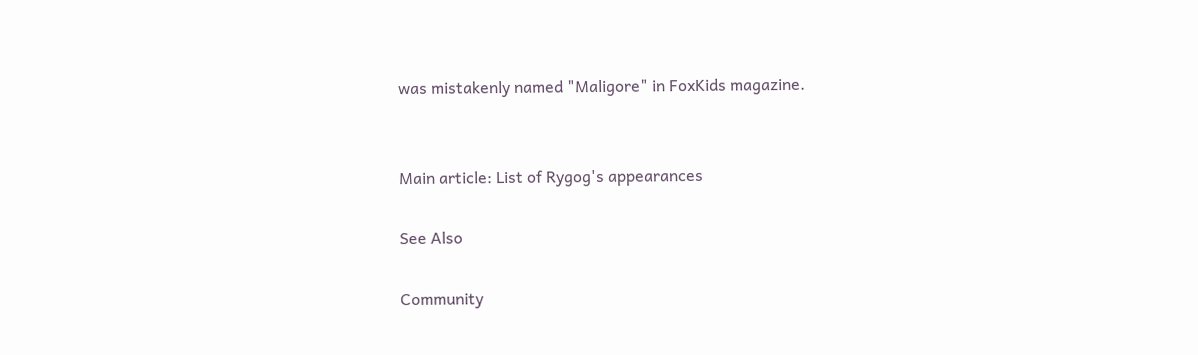was mistakenly named "Maligore" in FoxKids magazine.


Main article: List of Rygog's appearances

See Also

Community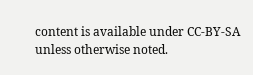content is available under CC-BY-SA unless otherwise noted.